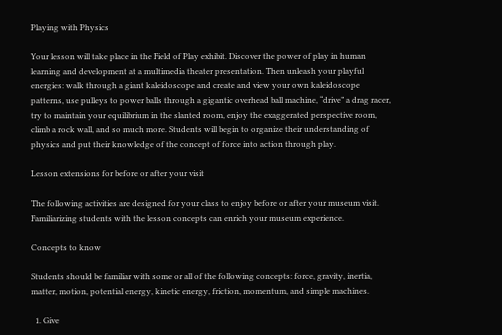Playing with Physics

Your lesson will take place in the Field of Play exhibit. Discover the power of play in human learning and development at a multimedia theater presentation. Then unleash your playful energies: walk through a giant kaleidoscope and create and view your own kaleidoscope patterns, use pulleys to power balls through a gigantic overhead ball machine, “drive” a drag racer, try to maintain your equilibrium in the slanted room, enjoy the exaggerated perspective room, climb a rock wall, and so much more. Students will begin to organize their understanding of physics and put their knowledge of the concept of force into action through play.

Lesson extensions for before or after your visit

The following activities are designed for your class to enjoy before or after your museum visit. Familiarizing students with the lesson concepts can enrich your museum experience.

Concepts to know

Students should be familiar with some or all of the following concepts: force, gravity, inertia, matter, motion, potential energy, kinetic energy, friction, momentum, and simple machines.

  1. Give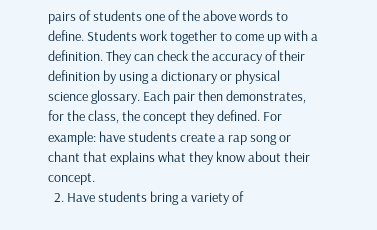pairs of students one of the above words to define. Students work together to come up with a definition. They can check the accuracy of their definition by using a dictionary or physical science glossary. Each pair then demonstrates, for the class, the concept they defined. For example: have students create a rap song or chant that explains what they know about their concept.
  2. Have students bring a variety of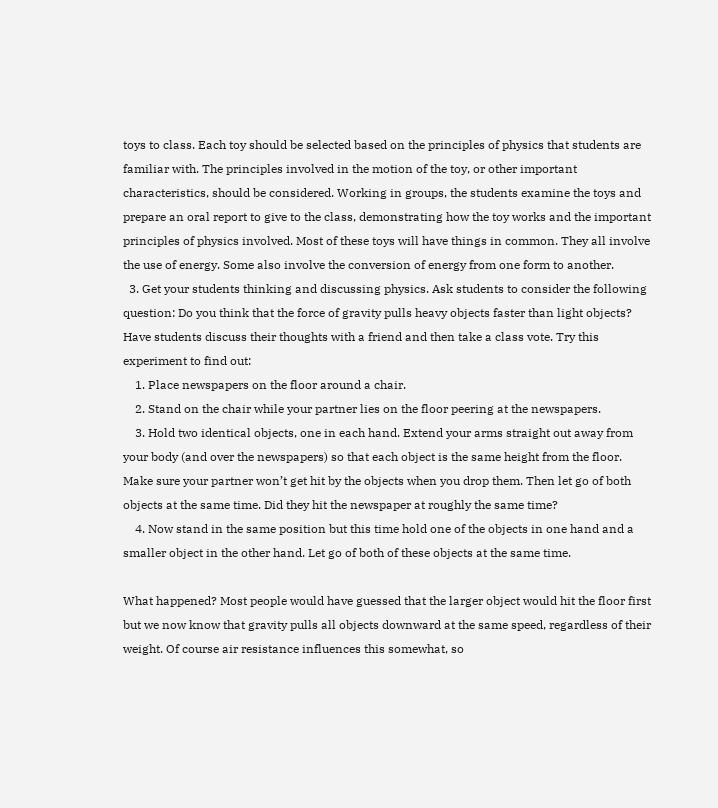toys to class. Each toy should be selected based on the principles of physics that students are familiar with. The principles involved in the motion of the toy, or other important characteristics, should be considered. Working in groups, the students examine the toys and prepare an oral report to give to the class, demonstrating how the toy works and the important principles of physics involved. Most of these toys will have things in common. They all involve the use of energy. Some also involve the conversion of energy from one form to another.
  3. Get your students thinking and discussing physics. Ask students to consider the following question: Do you think that the force of gravity pulls heavy objects faster than light objects? Have students discuss their thoughts with a friend and then take a class vote. Try this experiment to find out:
    1. Place newspapers on the floor around a chair.
    2. Stand on the chair while your partner lies on the floor peering at the newspapers.
    3. Hold two identical objects, one in each hand. Extend your arms straight out away from your body (and over the newspapers) so that each object is the same height from the floor. Make sure your partner won’t get hit by the objects when you drop them. Then let go of both objects at the same time. Did they hit the newspaper at roughly the same time?
    4. Now stand in the same position but this time hold one of the objects in one hand and a smaller object in the other hand. Let go of both of these objects at the same time.

What happened? Most people would have guessed that the larger object would hit the floor first but we now know that gravity pulls all objects downward at the same speed, regardless of their weight. Of course air resistance influences this somewhat, so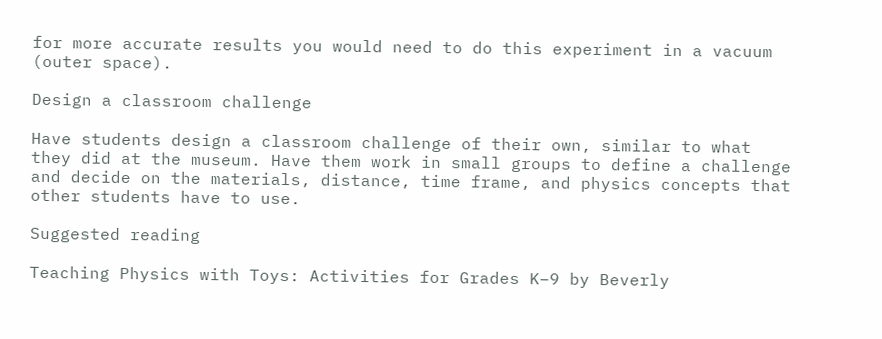for more accurate results you would need to do this experiment in a vacuum (outer space).

Design a classroom challenge

Have students design a classroom challenge of their own, similar to what they did at the museum. Have them work in small groups to define a challenge and decide on the materials, distance, time frame, and physics concepts that other students have to use.

Suggested reading

Teaching Physics with Toys: Activities for Grades K–9 by Beverly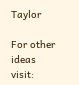Taylor

For other ideas visit: